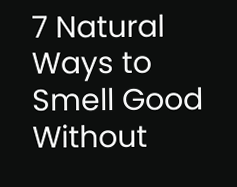7 Natural Ways to Smell Good Without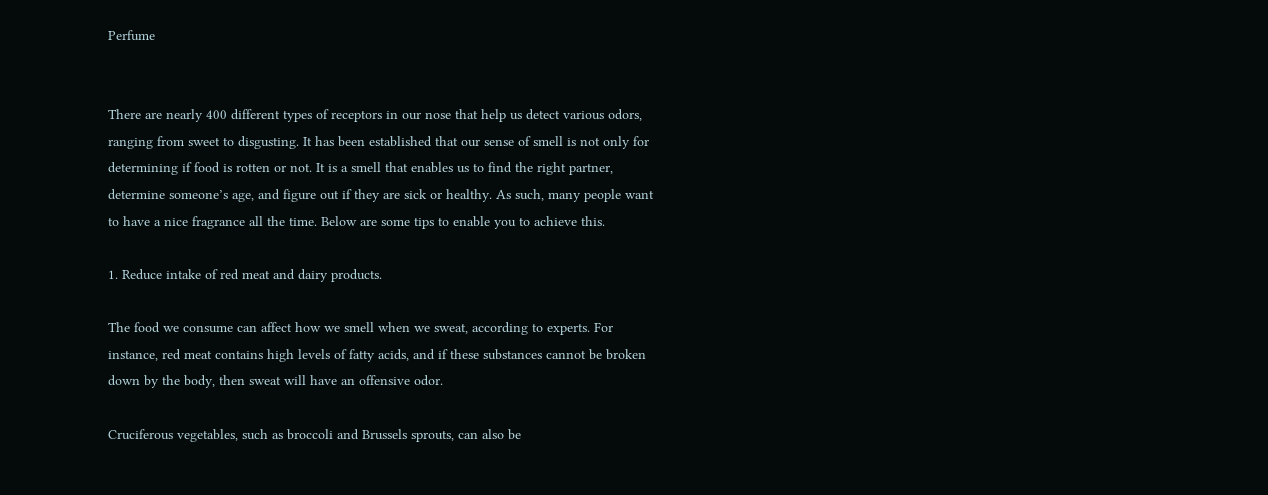Perfume


There are nearly 400 different types of receptors in our nose that help us detect various odors, ranging from sweet to disgusting. It has been established that our sense of smell is not only for determining if food is rotten or not. It is a smell that enables us to find the right partner, determine someone’s age, and figure out if they are sick or healthy. As such, many people want to have a nice fragrance all the time. Below are some tips to enable you to achieve this.

1. Reduce intake of red meat and dairy products.

The food we consume can affect how we smell when we sweat, according to experts. For instance, red meat contains high levels of fatty acids, and if these substances cannot be broken down by the body, then sweat will have an offensive odor.

Cruciferous vegetables, such as broccoli and Brussels sprouts, can also be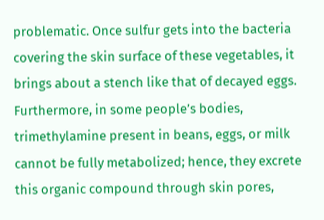problematic. Once sulfur gets into the bacteria covering the skin surface of these vegetables, it brings about a stench like that of decayed eggs. Furthermore, in some people’s bodies, trimethylamine present in beans, eggs, or milk cannot be fully metabolized; hence, they excrete this organic compound through skin pores,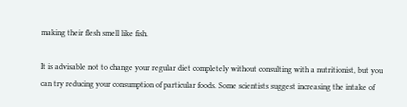making their flesh smell like fish.

It is advisable not to change your regular diet completely without consulting with a nutritionist, but you can try reducing your consumption of particular foods. Some scientists suggest increasing the intake of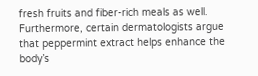fresh fruits and fiber-rich meals as well. Furthermore, certain dermatologists argue that peppermint extract helps enhance the body’s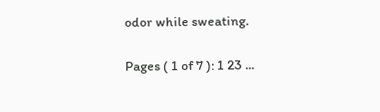odor while sweating.

Pages ( 1 of 7 ): 1 23 ...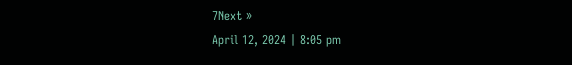7Next »
April 12, 2024 | 8:05 pm